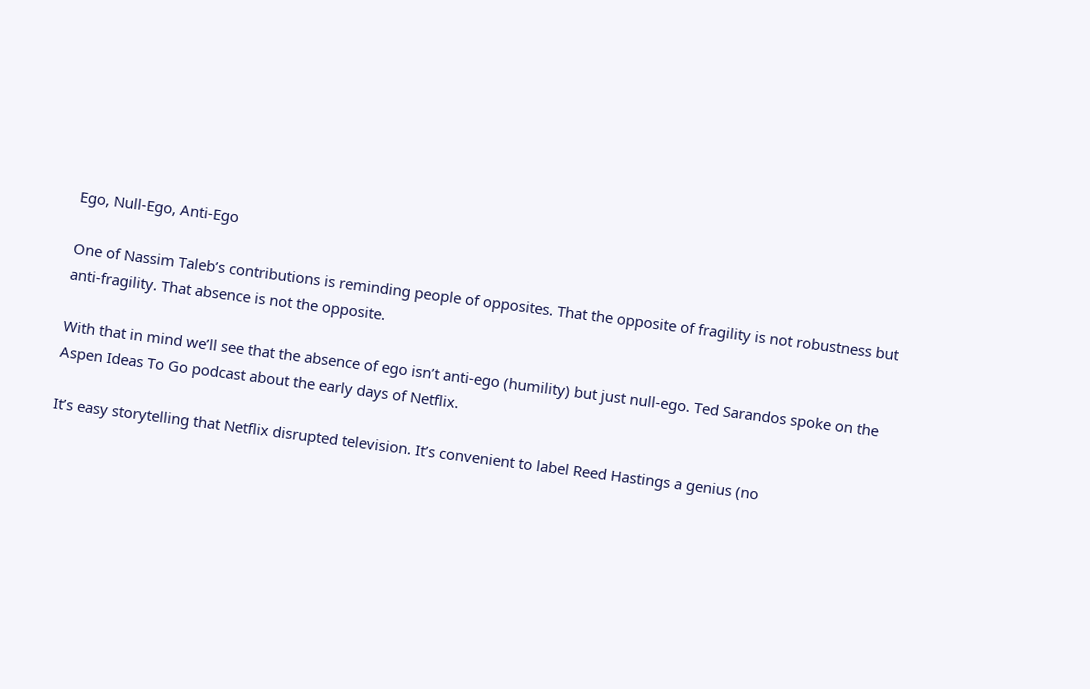Ego, Null-Ego, Anti-Ego

One of Nassim Taleb’s contributions is reminding people of opposites. That the opposite of fragility is not robustness but anti-fragility. That absence is not the opposite.

With that in mind we’ll see that the absence of ego isn’t anti-ego (humility) but just null-ego. Ted Sarandos spoke on the Aspen Ideas To Go podcast about the early days of Netflix.

It’s easy storytelling that Netflix disrupted television. It’s convenient to label Reed Hastings a genius (no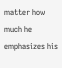matter how much he emphasizes his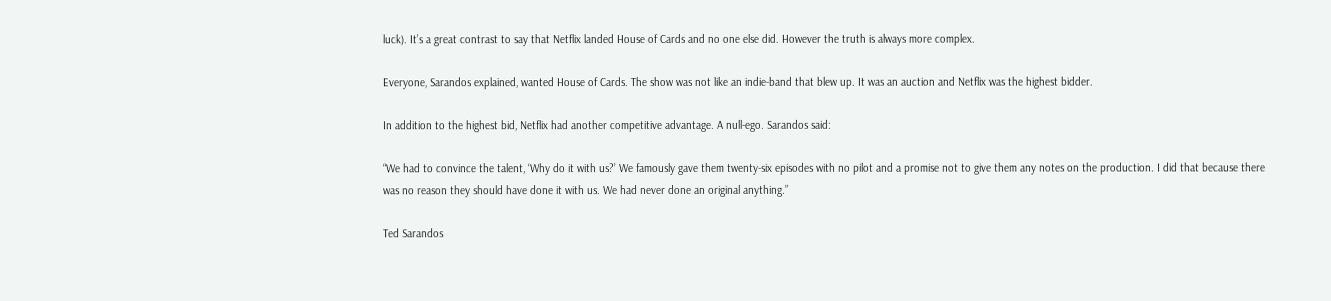luck). It’s a great contrast to say that Netflix landed House of Cards and no one else did. However the truth is always more complex.

Everyone, Sarandos explained, wanted House of Cards. The show was not like an indie-band that blew up. It was an auction and Netflix was the highest bidder.

In addition to the highest bid, Netflix had another competitive advantage. A null-ego. Sarandos said:

“We had to convince the talent, ‘Why do it with us?’ We famously gave them twenty-six episodes with no pilot and a promise not to give them any notes on the production. I did that because there was no reason they should have done it with us. We had never done an original anything.”

Ted Sarandos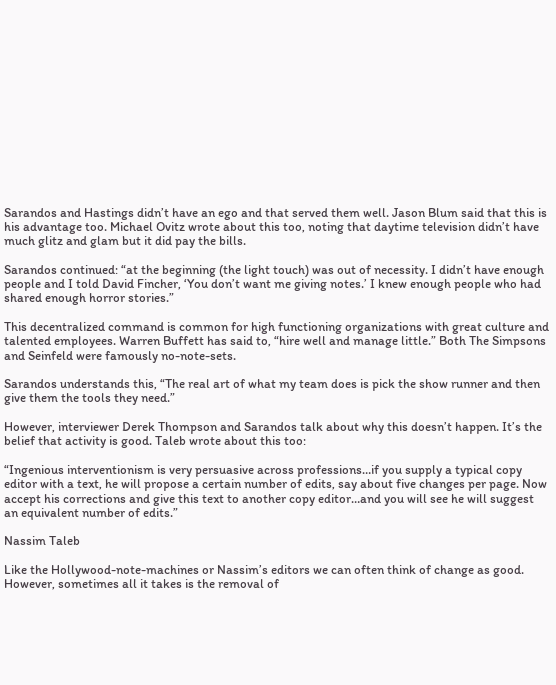Sarandos and Hastings didn’t have an ego and that served them well. Jason Blum said that this is his advantage too. Michael Ovitz wrote about this too, noting that daytime television didn’t have much glitz and glam but it did pay the bills.

Sarandos continued: “at the beginning (the light touch) was out of necessity. I didn’t have enough people and I told David Fincher, ‘You don’t want me giving notes.’ I knew enough people who had shared enough horror stories.”

This decentralized command is common for high functioning organizations with great culture and talented employees. Warren Buffett has said to, “hire well and manage little.” Both The Simpsons and Seinfeld were famously no-note-sets.

Sarandos understands this, “The real art of what my team does is pick the show runner and then give them the tools they need.”

However, interviewer Derek Thompson and Sarandos talk about why this doesn’t happen. It’s the belief that activity is good. Taleb wrote about this too:

“Ingenious interventionism is very persuasive across professions…if you supply a typical copy editor with a text, he will propose a certain number of edits, say about five changes per page. Now accept his corrections and give this text to another copy editor…and you will see he will suggest an equivalent number of edits.”

Nassim Taleb

Like the Hollywood-note-machines or Nassim’s editors we can often think of change as good. However, sometimes all it takes is the removal of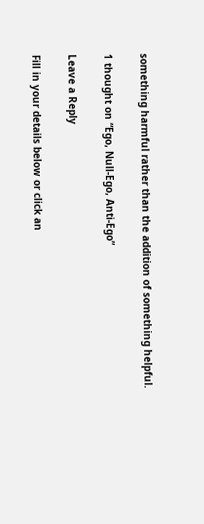something harmful rather than the addition of something helpful.

1 thought on “Ego, Null-Ego, Anti-Ego”

Leave a Reply

Fill in your details below or click an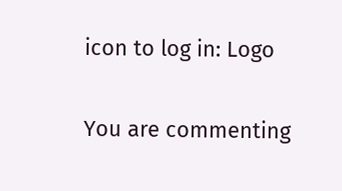icon to log in: Logo

You are commenting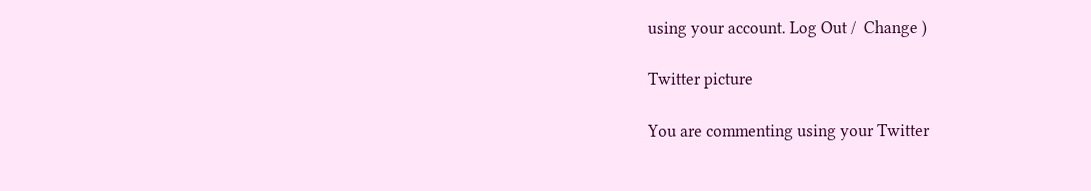using your account. Log Out /  Change )

Twitter picture

You are commenting using your Twitter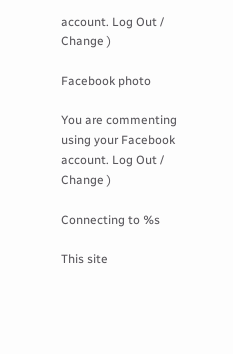account. Log Out /  Change )

Facebook photo

You are commenting using your Facebook account. Log Out /  Change )

Connecting to %s

This site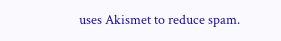uses Akismet to reduce spam.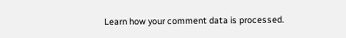Learn how your comment data is processed.